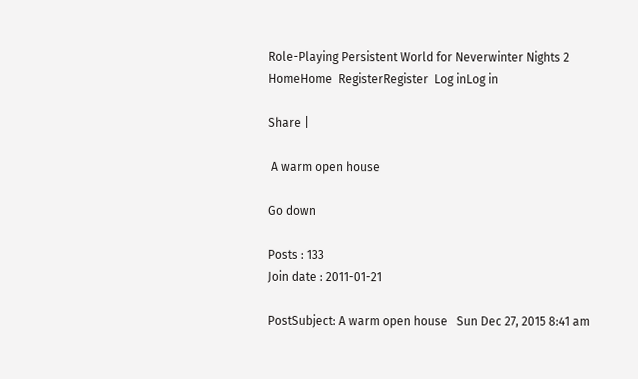Role-Playing Persistent World for Neverwinter Nights 2
HomeHome  RegisterRegister  Log inLog in

Share |

 A warm open house

Go down

Posts : 133
Join date : 2011-01-21

PostSubject: A warm open house   Sun Dec 27, 2015 8:41 am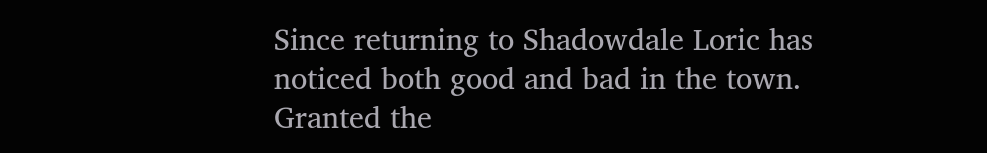Since returning to Shadowdale Loric has noticed both good and bad in the town. Granted the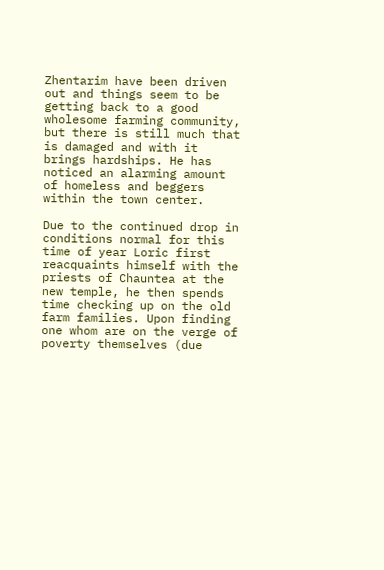Zhentarim have been driven out and things seem to be getting back to a good wholesome farming community, but there is still much that is damaged and with it brings hardships. He has noticed an alarming amount of homeless and beggers within the town center.

Due to the continued drop in conditions normal for this time of year Loric first reacquaints himself with the priests of Chauntea at the new temple, he then spends time checking up on the old farm families. Upon finding one whom are on the verge of poverty themselves (due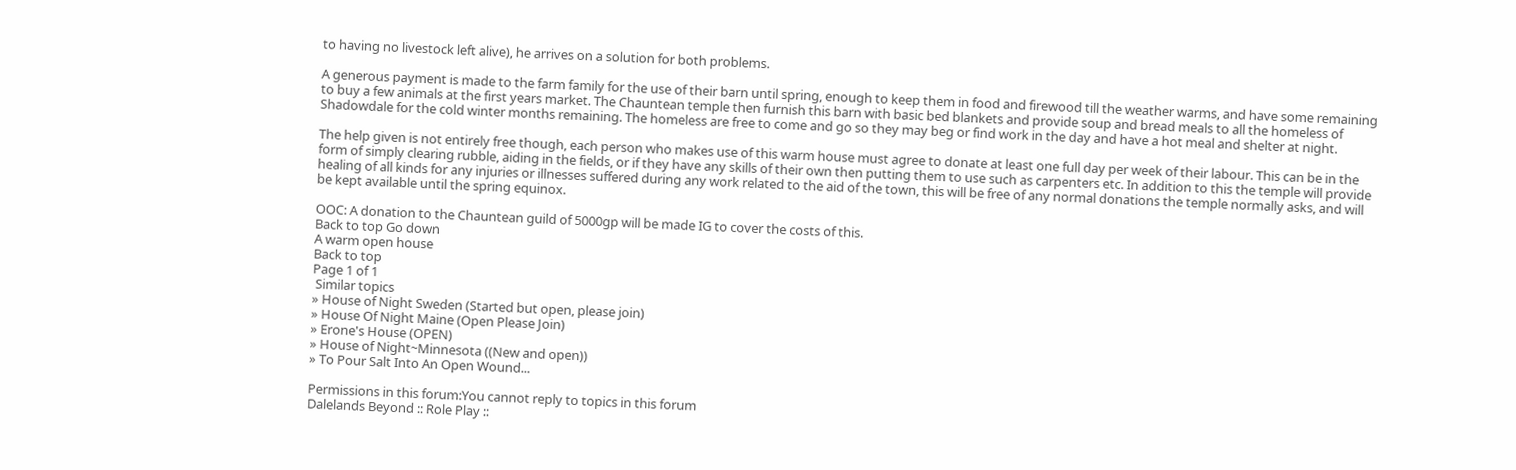to having no livestock left alive), he arrives on a solution for both problems.

A generous payment is made to the farm family for the use of their barn until spring, enough to keep them in food and firewood till the weather warms, and have some remaining to buy a few animals at the first years market. The Chauntean temple then furnish this barn with basic bed blankets and provide soup and bread meals to all the homeless of Shadowdale for the cold winter months remaining. The homeless are free to come and go so they may beg or find work in the day and have a hot meal and shelter at night.

The help given is not entirely free though, each person who makes use of this warm house must agree to donate at least one full day per week of their labour. This can be in the form of simply clearing rubble, aiding in the fields, or if they have any skills of their own then putting them to use such as carpenters etc. In addition to this the temple will provide healing of all kinds for any injuries or illnesses suffered during any work related to the aid of the town, this will be free of any normal donations the temple normally asks, and will be kept available until the spring equinox.

OOC: A donation to the Chauntean guild of 5000gp will be made IG to cover the costs of this.
Back to top Go down
A warm open house
Back to top
Page 1 of 1
 Similar topics
» House of Night Sweden (Started but open, please join)
» House Of Night Maine (Open Please Join)
» Erone's House (OPEN)
» House of Night~Minnesota ((New and open))
» To Pour Salt Into An Open Wound...

Permissions in this forum:You cannot reply to topics in this forum
Dalelands Beyond :: Role Play ::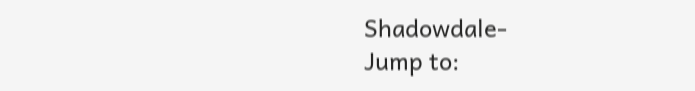Shadowdale-
Jump to: